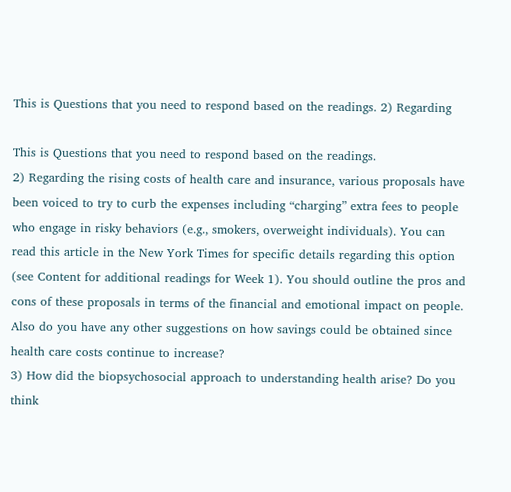This is Questions that you need to respond based on the readings. 2) Regarding

This is Questions that you need to respond based on the readings.
2) Regarding the rising costs of health care and insurance, various proposals have been voiced to try to curb the expenses including “charging” extra fees to people who engage in risky behaviors (e.g., smokers, overweight individuals). You can read this article in the New York Times for specific details regarding this option (see Content for additional readings for Week 1). You should outline the pros and cons of these proposals in terms of the financial and emotional impact on people. Also do you have any other suggestions on how savings could be obtained since health care costs continue to increase?
3) How did the biopsychosocial approach to understanding health arise? Do you think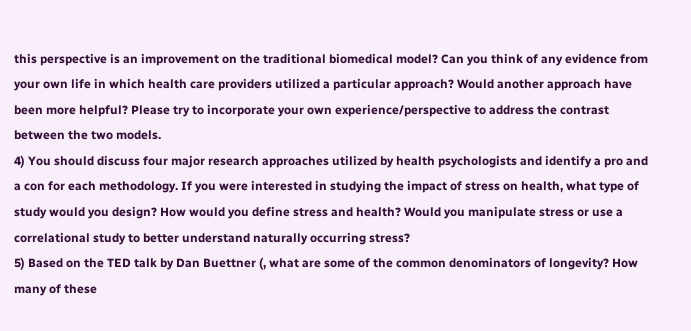this perspective is an improvement on the traditional biomedical model? Can you think of any evidence from your own life in which health care providers utilized a particular approach? Would another approach have been more helpful? Please try to incorporate your own experience/perspective to address the contrast between the two models.
4) You should discuss four major research approaches utilized by health psychologists and identify a pro and a con for each methodology. If you were interested in studying the impact of stress on health, what type of study would you design? How would you define stress and health? Would you manipulate stress or use a correlational study to better understand naturally occurring stress?
5) Based on the TED talk by Dan Buettner (, what are some of the common denominators of longevity? How many of these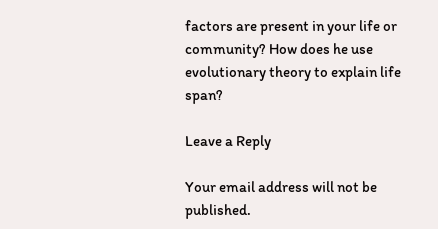factors are present in your life or community? How does he use evolutionary theory to explain life span?

Leave a Reply

Your email address will not be published.